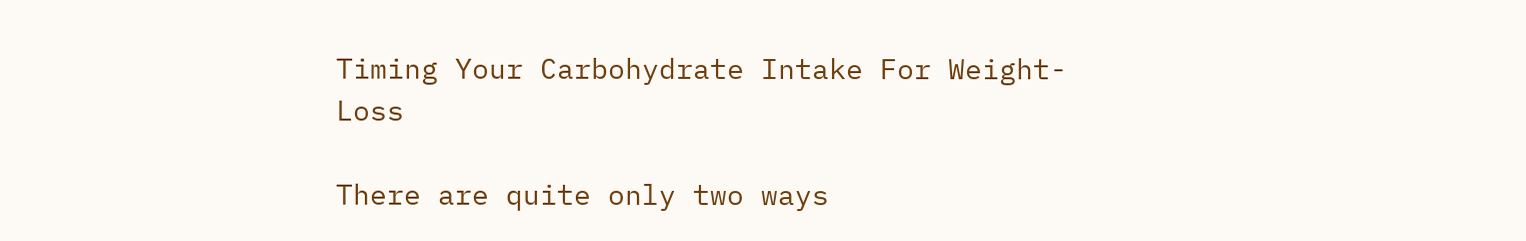Timing Your Carbohydrate Intake For Weight-Loss

There are quite only two ways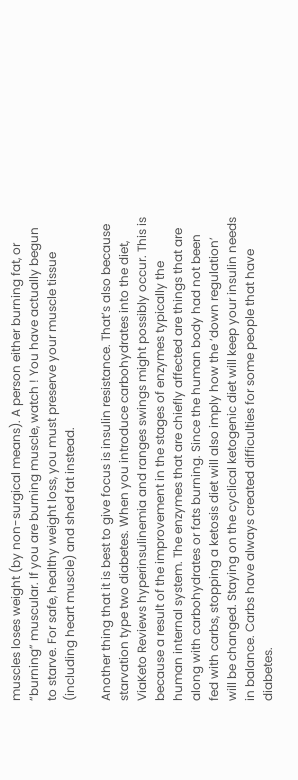muscles loses weight (by non-surgical means). A person either burning fat, or “burning” muscular. If you are burning muscle, watch ! You have actually begun to starve. For safe, healthy weight loss, you must preserve your muscle tissue (including heart muscle) and shed fat instead.

Another thing that it is best to give focus is insulin resistance. That’s also because starvation type two diabetes. When you introduce carbohydrates into the diet, ViaKeto Reviews hyperinsulinemia and ranges swings might possibly occur. This is because a result of the improvement in the stages of enzymes typically the human internal system. The enzymes that are chiefly affected are things that are along with carbohydrates or fats burning. Since the human body had not been fed with carbs, stopping a ketosis diet will also imply how the ‘down regulation’ will be changed. Staying on the cyclical ketogenic diet will keep your insulin needs in balance. Carbs have always created difficulties for some people that have diabetes.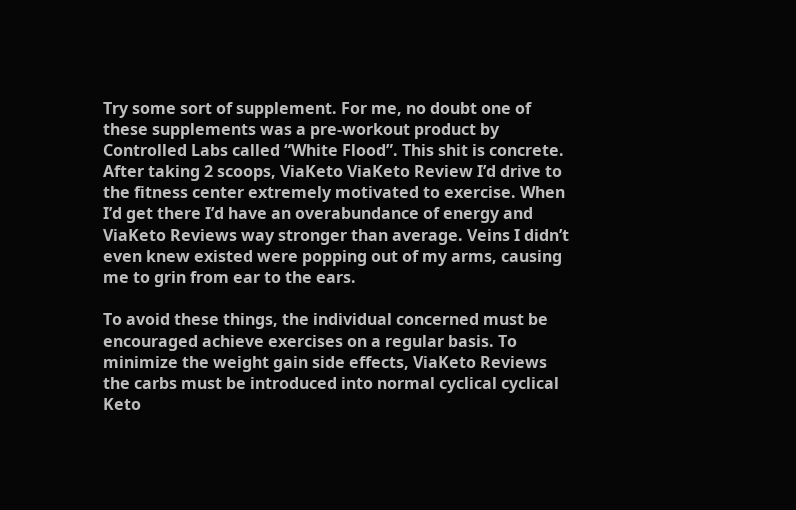Try some sort of supplement. For me, no doubt one of these supplements was a pre-workout product by Controlled Labs called “White Flood”. This shit is concrete. After taking 2 scoops, ViaKeto ViaKeto Review I’d drive to the fitness center extremely motivated to exercise. When I’d get there I’d have an overabundance of energy and ViaKeto Reviews way stronger than average. Veins I didn’t even knew existed were popping out of my arms, causing me to grin from ear to the ears.

To avoid these things, the individual concerned must be encouraged achieve exercises on a regular basis. To minimize the weight gain side effects, ViaKeto Reviews the carbs must be introduced into normal cyclical cyclical Keto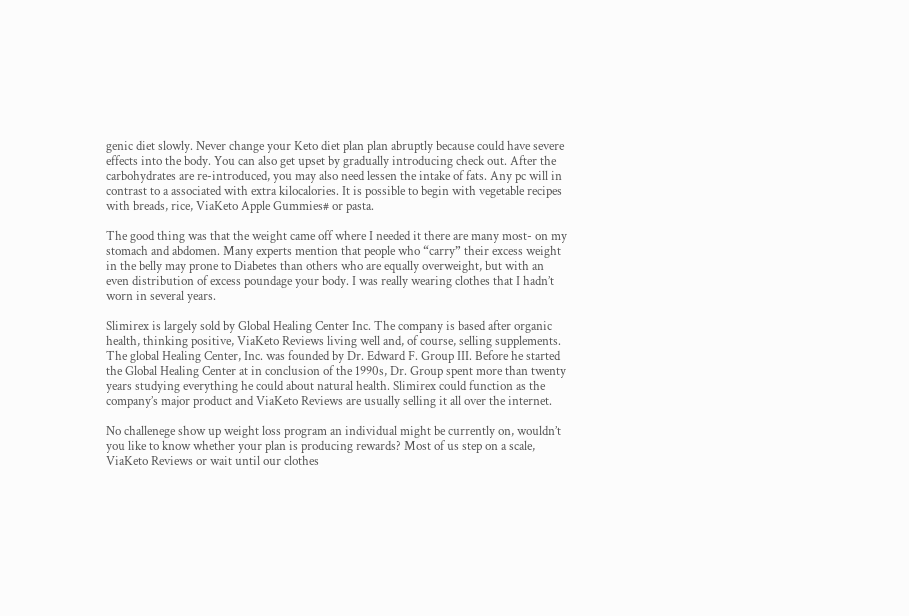genic diet slowly. Never change your Keto diet plan plan abruptly because could have severe effects into the body. You can also get upset by gradually introducing check out. After the carbohydrates are re-introduced, you may also need lessen the intake of fats. Any pc will in contrast to a associated with extra kilocalories. It is possible to begin with vegetable recipes with breads, rice, ViaKeto Apple Gummies# or pasta.

The good thing was that the weight came off where I needed it there are many most- on my stomach and abdomen. Many experts mention that people who “carry” their excess weight in the belly may prone to Diabetes than others who are equally overweight, but with an even distribution of excess poundage your body. I was really wearing clothes that I hadn’t worn in several years.

Slimirex is largely sold by Global Healing Center Inc. The company is based after organic health, thinking positive, ViaKeto Reviews living well and, of course, selling supplements. The global Healing Center, Inc. was founded by Dr. Edward F. Group III. Before he started the Global Healing Center at in conclusion of the 1990s, Dr. Group spent more than twenty years studying everything he could about natural health. Slimirex could function as the company’s major product and ViaKeto Reviews are usually selling it all over the internet.

No challenege show up weight loss program an individual might be currently on, wouldn’t you like to know whether your plan is producing rewards? Most of us step on a scale, ViaKeto Reviews or wait until our clothes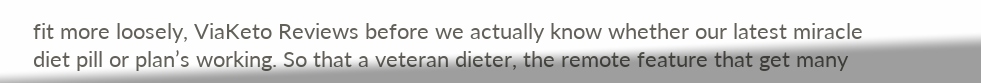fit more loosely, ViaKeto Reviews before we actually know whether our latest miracle diet pill or plan’s working. So that a veteran dieter, the remote feature that get many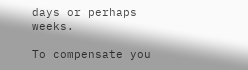days or perhaps weeks.

To compensate you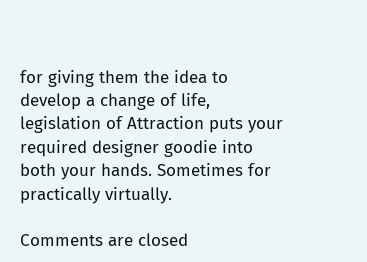for giving them the idea to develop a change of life, legislation of Attraction puts your required designer goodie into both your hands. Sometimes for practically virtually.

Comments are closed